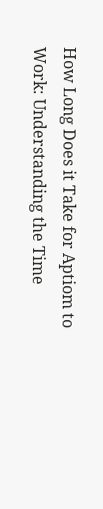How Long Does it Take for Aptiom to Work: Understanding the Time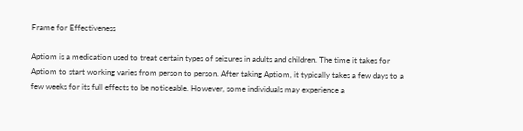Frame for Effectiveness

Aptiom is a medication used to treat certain types of seizures in adults and children. The time it takes for Aptiom to start working varies from person to person. After taking Aptiom, it typically takes a few days to a few weeks for its full effects to be noticeable. However, some individuals may experience a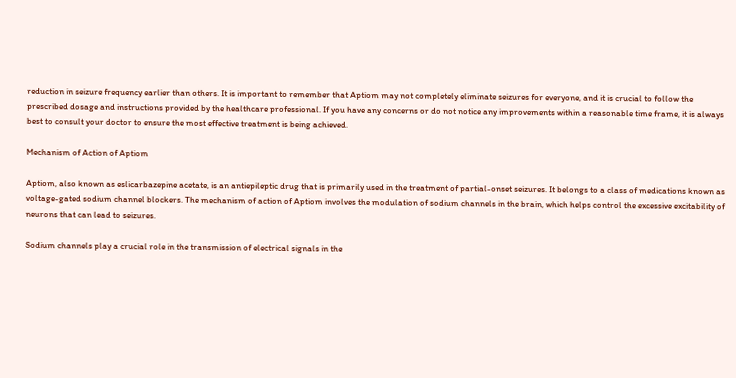reduction in seizure frequency earlier than others. It is important to remember that Aptiom may not completely eliminate seizures for everyone, and it is crucial to follow the prescribed dosage and instructions provided by the healthcare professional. If you have any concerns or do not notice any improvements within a reasonable time frame, it is always best to consult your doctor to ensure the most effective treatment is being achieved.

Mechanism of Action of Aptiom

Aptiom, also known as eslicarbazepine acetate, is an antiepileptic drug that is primarily used in the treatment of partial-onset seizures. It belongs to a class of medications known as voltage-gated sodium channel blockers. The mechanism of action of Aptiom involves the modulation of sodium channels in the brain, which helps control the excessive excitability of neurons that can lead to seizures.

Sodium channels play a crucial role in the transmission of electrical signals in the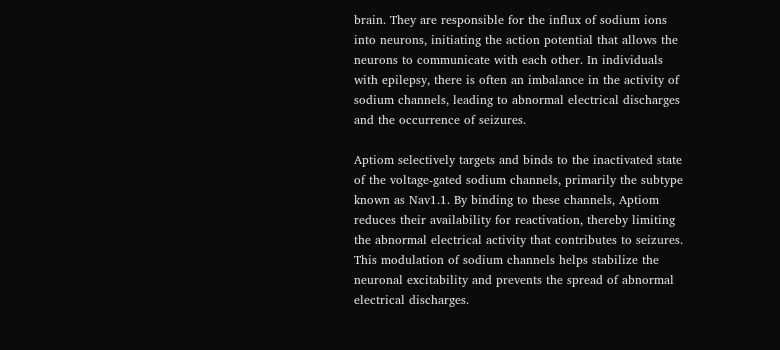brain. They are responsible for the influx of sodium ions into neurons, initiating the action potential that allows the neurons to communicate with each other. In individuals with epilepsy, there is often an imbalance in the activity of sodium channels, leading to abnormal electrical discharges and the occurrence of seizures.

Aptiom selectively targets and binds to the inactivated state of the voltage-gated sodium channels, primarily the subtype known as Nav1.1. By binding to these channels, Aptiom reduces their availability for reactivation, thereby limiting the abnormal electrical activity that contributes to seizures. This modulation of sodium channels helps stabilize the neuronal excitability and prevents the spread of abnormal electrical discharges.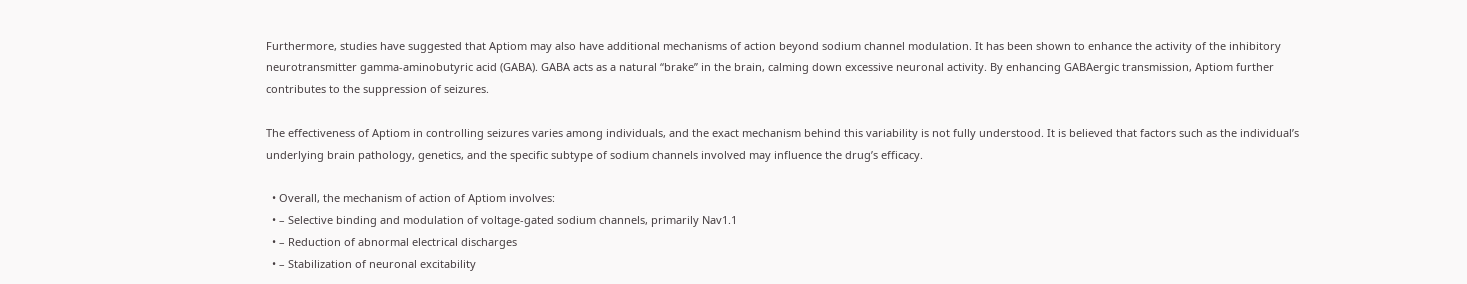Furthermore, studies have suggested that Aptiom may also have additional mechanisms of action beyond sodium channel modulation. It has been shown to enhance the activity of the inhibitory neurotransmitter gamma-aminobutyric acid (GABA). GABA acts as a natural “brake” in the brain, calming down excessive neuronal activity. By enhancing GABAergic transmission, Aptiom further contributes to the suppression of seizures.

The effectiveness of Aptiom in controlling seizures varies among individuals, and the exact mechanism behind this variability is not fully understood. It is believed that factors such as the individual’s underlying brain pathology, genetics, and the specific subtype of sodium channels involved may influence the drug’s efficacy.

  • Overall, the mechanism of action of Aptiom involves:
  • – Selective binding and modulation of voltage-gated sodium channels, primarily Nav1.1
  • – Reduction of abnormal electrical discharges
  • – Stabilization of neuronal excitability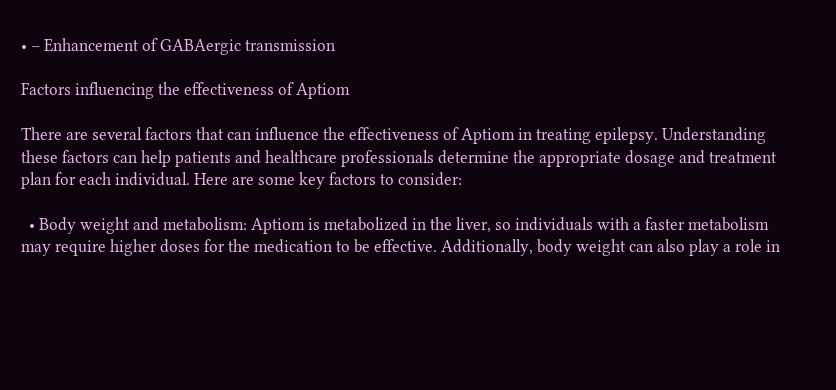• – Enhancement of GABAergic transmission

Factors influencing the effectiveness of Aptiom

There are several factors that can influence the effectiveness of Aptiom in treating epilepsy. Understanding these factors can help patients and healthcare professionals determine the appropriate dosage and treatment plan for each individual. Here are some key factors to consider:

  • Body weight and metabolism: Aptiom is metabolized in the liver, so individuals with a faster metabolism may require higher doses for the medication to be effective. Additionally, body weight can also play a role in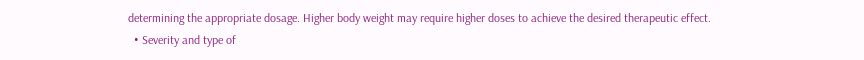determining the appropriate dosage. Higher body weight may require higher doses to achieve the desired therapeutic effect.
  • Severity and type of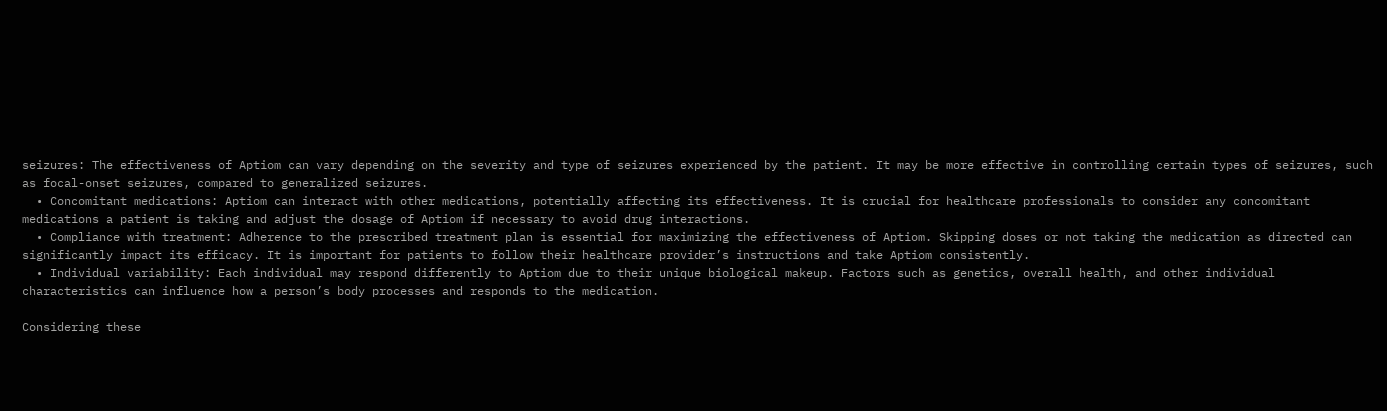seizures: The effectiveness of Aptiom can vary depending on the severity and type of seizures experienced by the patient. It may be more effective in controlling certain types of seizures, such as focal-onset seizures, compared to generalized seizures.
  • Concomitant medications: Aptiom can interact with other medications, potentially affecting its effectiveness. It is crucial for healthcare professionals to consider any concomitant medications a patient is taking and adjust the dosage of Aptiom if necessary to avoid drug interactions.
  • Compliance with treatment: Adherence to the prescribed treatment plan is essential for maximizing the effectiveness of Aptiom. Skipping doses or not taking the medication as directed can significantly impact its efficacy. It is important for patients to follow their healthcare provider’s instructions and take Aptiom consistently.
  • Individual variability: Each individual may respond differently to Aptiom due to their unique biological makeup. Factors such as genetics, overall health, and other individual characteristics can influence how a person’s body processes and responds to the medication.

Considering these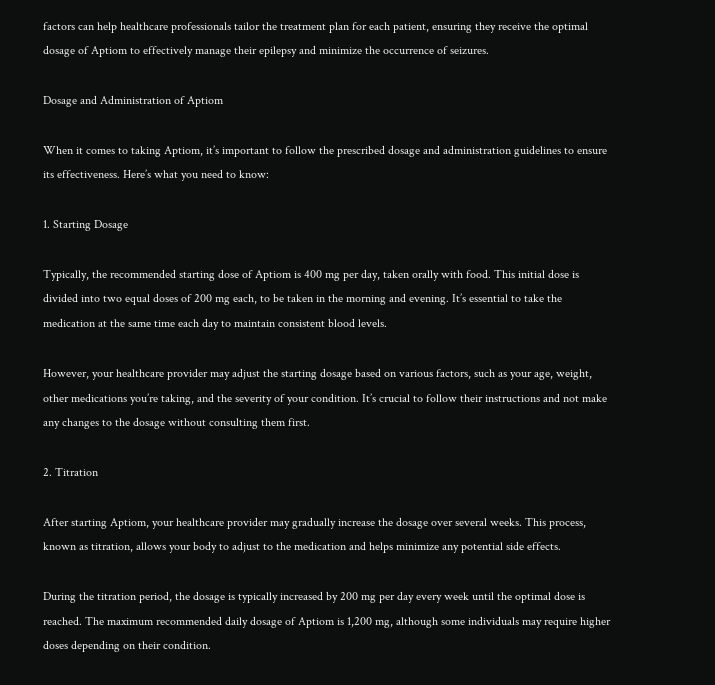factors can help healthcare professionals tailor the treatment plan for each patient, ensuring they receive the optimal dosage of Aptiom to effectively manage their epilepsy and minimize the occurrence of seizures.

Dosage and Administration of Aptiom

When it comes to taking Aptiom, it’s important to follow the prescribed dosage and administration guidelines to ensure its effectiveness. Here’s what you need to know:

1. Starting Dosage

Typically, the recommended starting dose of Aptiom is 400 mg per day, taken orally with food. This initial dose is divided into two equal doses of 200 mg each, to be taken in the morning and evening. It’s essential to take the medication at the same time each day to maintain consistent blood levels.

However, your healthcare provider may adjust the starting dosage based on various factors, such as your age, weight, other medications you’re taking, and the severity of your condition. It’s crucial to follow their instructions and not make any changes to the dosage without consulting them first.

2. Titration

After starting Aptiom, your healthcare provider may gradually increase the dosage over several weeks. This process, known as titration, allows your body to adjust to the medication and helps minimize any potential side effects.

During the titration period, the dosage is typically increased by 200 mg per day every week until the optimal dose is reached. The maximum recommended daily dosage of Aptiom is 1,200 mg, although some individuals may require higher doses depending on their condition.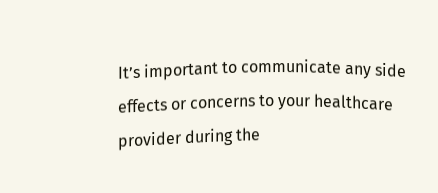It’s important to communicate any side effects or concerns to your healthcare provider during the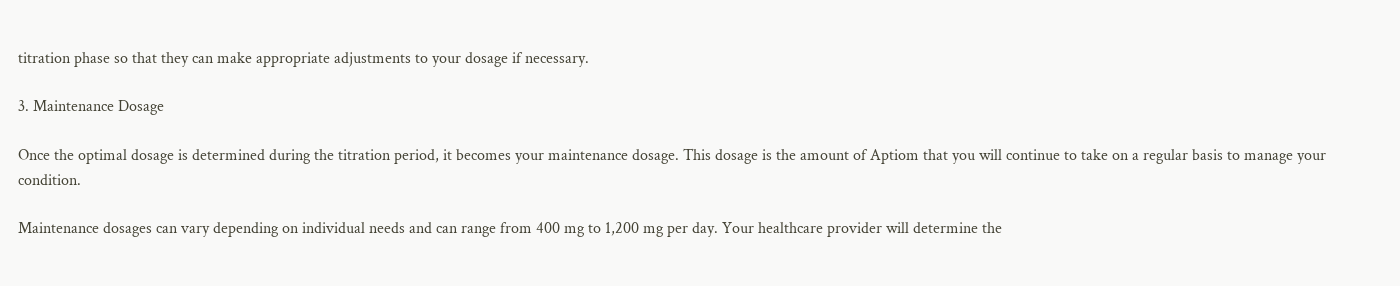titration phase so that they can make appropriate adjustments to your dosage if necessary.

3. Maintenance Dosage

Once the optimal dosage is determined during the titration period, it becomes your maintenance dosage. This dosage is the amount of Aptiom that you will continue to take on a regular basis to manage your condition.

Maintenance dosages can vary depending on individual needs and can range from 400 mg to 1,200 mg per day. Your healthcare provider will determine the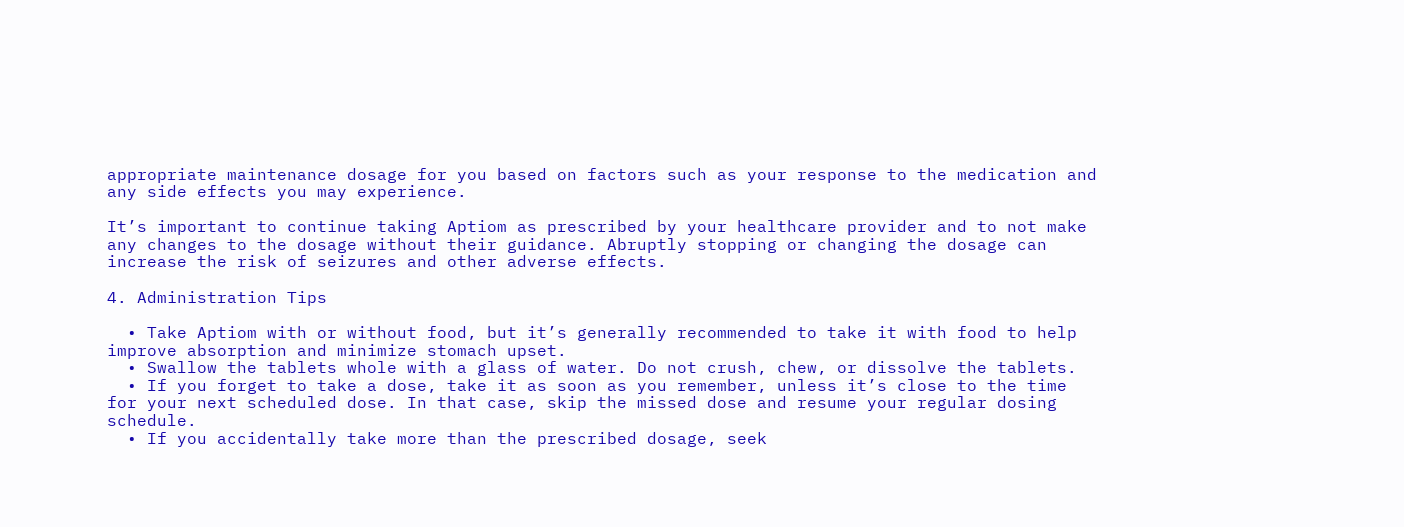appropriate maintenance dosage for you based on factors such as your response to the medication and any side effects you may experience.

It’s important to continue taking Aptiom as prescribed by your healthcare provider and to not make any changes to the dosage without their guidance. Abruptly stopping or changing the dosage can increase the risk of seizures and other adverse effects.

4. Administration Tips

  • Take Aptiom with or without food, but it’s generally recommended to take it with food to help improve absorption and minimize stomach upset.
  • Swallow the tablets whole with a glass of water. Do not crush, chew, or dissolve the tablets.
  • If you forget to take a dose, take it as soon as you remember, unless it’s close to the time for your next scheduled dose. In that case, skip the missed dose and resume your regular dosing schedule.
  • If you accidentally take more than the prescribed dosage, seek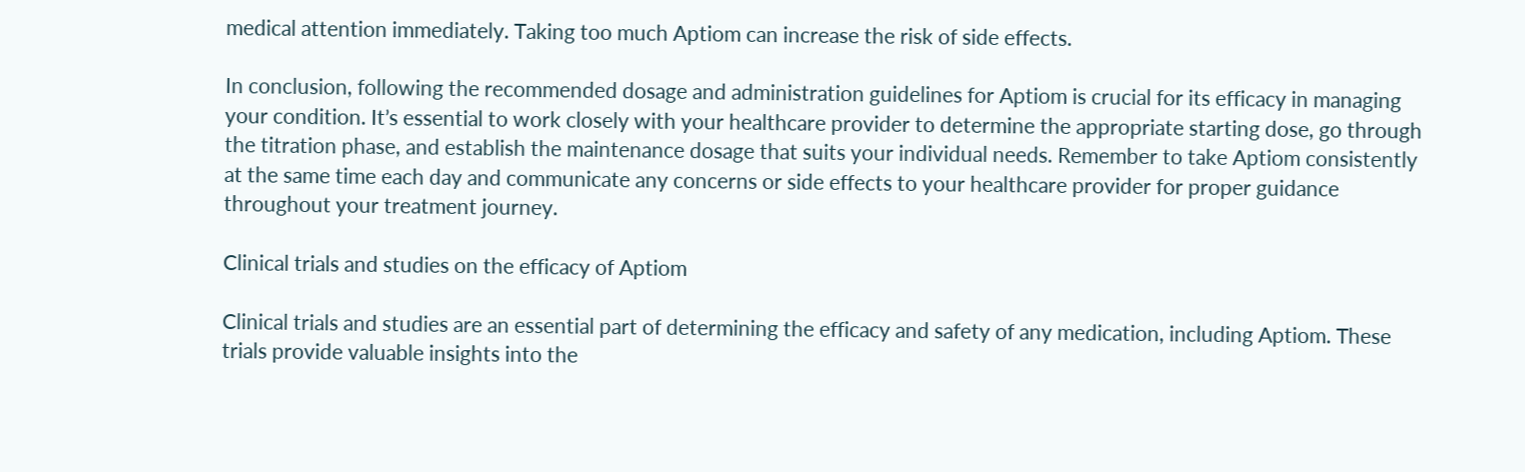medical attention immediately. Taking too much Aptiom can increase the risk of side effects.

In conclusion, following the recommended dosage and administration guidelines for Aptiom is crucial for its efficacy in managing your condition. It’s essential to work closely with your healthcare provider to determine the appropriate starting dose, go through the titration phase, and establish the maintenance dosage that suits your individual needs. Remember to take Aptiom consistently at the same time each day and communicate any concerns or side effects to your healthcare provider for proper guidance throughout your treatment journey.

Clinical trials and studies on the efficacy of Aptiom

Clinical trials and studies are an essential part of determining the efficacy and safety of any medication, including Aptiom. These trials provide valuable insights into the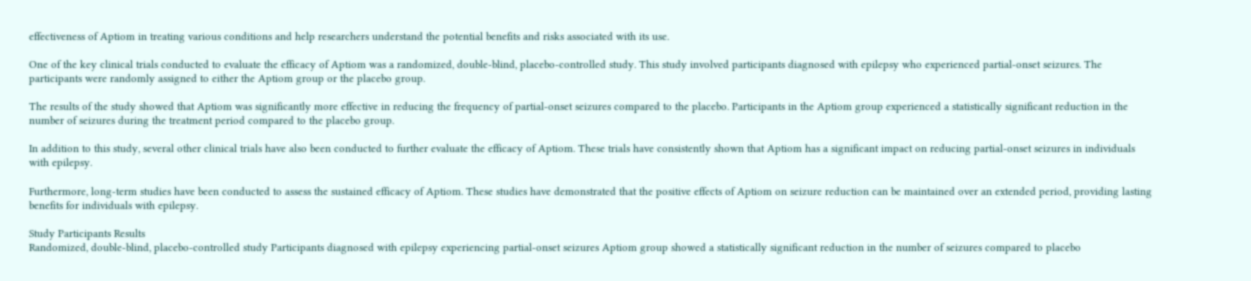effectiveness of Aptiom in treating various conditions and help researchers understand the potential benefits and risks associated with its use.

One of the key clinical trials conducted to evaluate the efficacy of Aptiom was a randomized, double-blind, placebo-controlled study. This study involved participants diagnosed with epilepsy who experienced partial-onset seizures. The participants were randomly assigned to either the Aptiom group or the placebo group.

The results of the study showed that Aptiom was significantly more effective in reducing the frequency of partial-onset seizures compared to the placebo. Participants in the Aptiom group experienced a statistically significant reduction in the number of seizures during the treatment period compared to the placebo group.

In addition to this study, several other clinical trials have also been conducted to further evaluate the efficacy of Aptiom. These trials have consistently shown that Aptiom has a significant impact on reducing partial-onset seizures in individuals with epilepsy.

Furthermore, long-term studies have been conducted to assess the sustained efficacy of Aptiom. These studies have demonstrated that the positive effects of Aptiom on seizure reduction can be maintained over an extended period, providing lasting benefits for individuals with epilepsy.

Study Participants Results
Randomized, double-blind, placebo-controlled study Participants diagnosed with epilepsy experiencing partial-onset seizures Aptiom group showed a statistically significant reduction in the number of seizures compared to placebo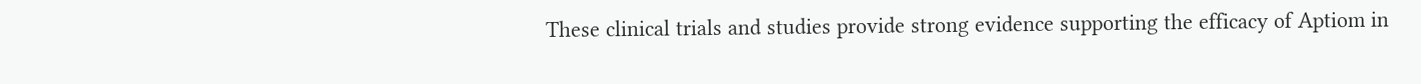These clinical trials and studies provide strong evidence supporting the efficacy of Aptiom in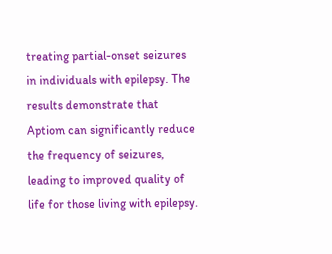treating partial-onset seizures in individuals with epilepsy. The results demonstrate that Aptiom can significantly reduce the frequency of seizures, leading to improved quality of life for those living with epilepsy.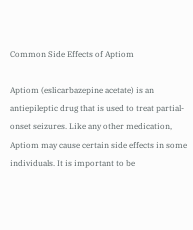Common Side Effects of Aptiom

Aptiom (eslicarbazepine acetate) is an antiepileptic drug that is used to treat partial-onset seizures. Like any other medication, Aptiom may cause certain side effects in some individuals. It is important to be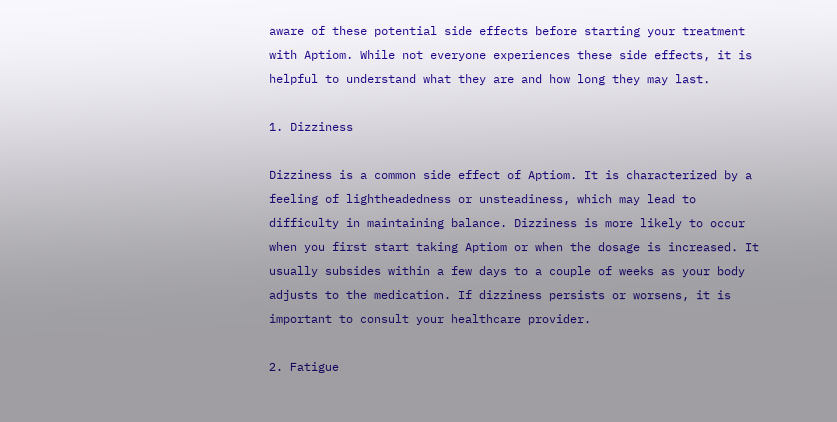aware of these potential side effects before starting your treatment with Aptiom. While not everyone experiences these side effects, it is helpful to understand what they are and how long they may last.

1. Dizziness

Dizziness is a common side effect of Aptiom. It is characterized by a feeling of lightheadedness or unsteadiness, which may lead to difficulty in maintaining balance. Dizziness is more likely to occur when you first start taking Aptiom or when the dosage is increased. It usually subsides within a few days to a couple of weeks as your body adjusts to the medication. If dizziness persists or worsens, it is important to consult your healthcare provider.

2. Fatigue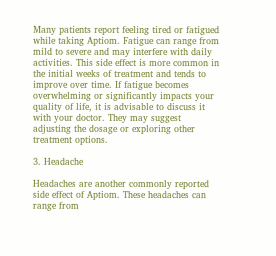Many patients report feeling tired or fatigued while taking Aptiom. Fatigue can range from mild to severe and may interfere with daily activities. This side effect is more common in the initial weeks of treatment and tends to improve over time. If fatigue becomes overwhelming or significantly impacts your quality of life, it is advisable to discuss it with your doctor. They may suggest adjusting the dosage or exploring other treatment options.

3. Headache

Headaches are another commonly reported side effect of Aptiom. These headaches can range from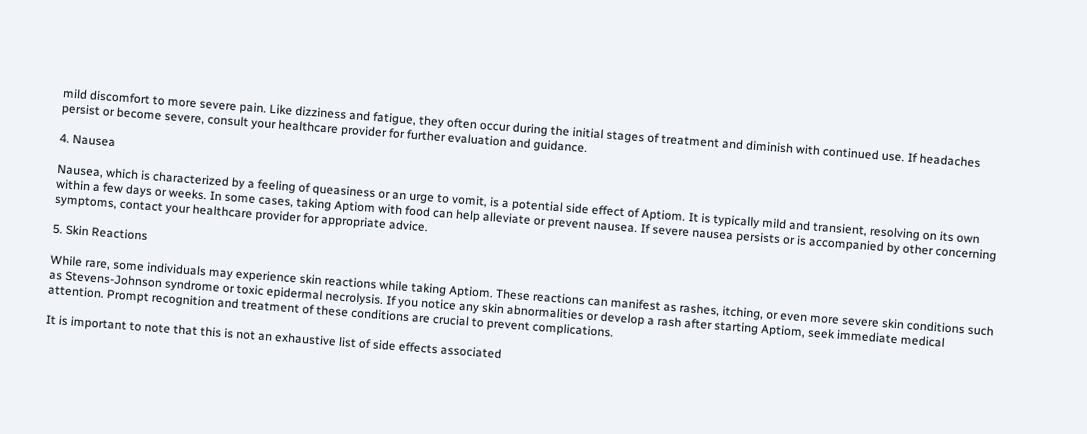mild discomfort to more severe pain. Like dizziness and fatigue, they often occur during the initial stages of treatment and diminish with continued use. If headaches persist or become severe, consult your healthcare provider for further evaluation and guidance.

4. Nausea

Nausea, which is characterized by a feeling of queasiness or an urge to vomit, is a potential side effect of Aptiom. It is typically mild and transient, resolving on its own within a few days or weeks. In some cases, taking Aptiom with food can help alleviate or prevent nausea. If severe nausea persists or is accompanied by other concerning symptoms, contact your healthcare provider for appropriate advice.

5. Skin Reactions

While rare, some individuals may experience skin reactions while taking Aptiom. These reactions can manifest as rashes, itching, or even more severe skin conditions such as Stevens-Johnson syndrome or toxic epidermal necrolysis. If you notice any skin abnormalities or develop a rash after starting Aptiom, seek immediate medical attention. Prompt recognition and treatment of these conditions are crucial to prevent complications.

It is important to note that this is not an exhaustive list of side effects associated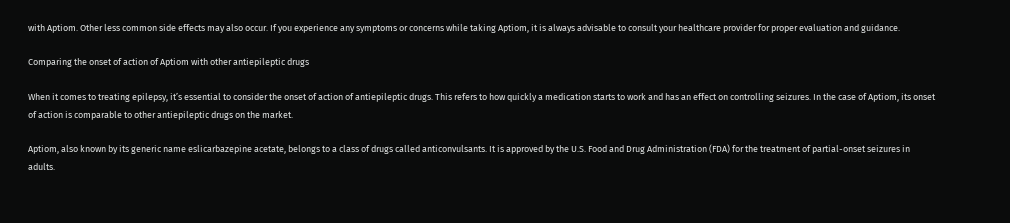with Aptiom. Other less common side effects may also occur. If you experience any symptoms or concerns while taking Aptiom, it is always advisable to consult your healthcare provider for proper evaluation and guidance.

Comparing the onset of action of Aptiom with other antiepileptic drugs

When it comes to treating epilepsy, it’s essential to consider the onset of action of antiepileptic drugs. This refers to how quickly a medication starts to work and has an effect on controlling seizures. In the case of Aptiom, its onset of action is comparable to other antiepileptic drugs on the market.

Aptiom, also known by its generic name eslicarbazepine acetate, belongs to a class of drugs called anticonvulsants. It is approved by the U.S. Food and Drug Administration (FDA) for the treatment of partial-onset seizures in adults.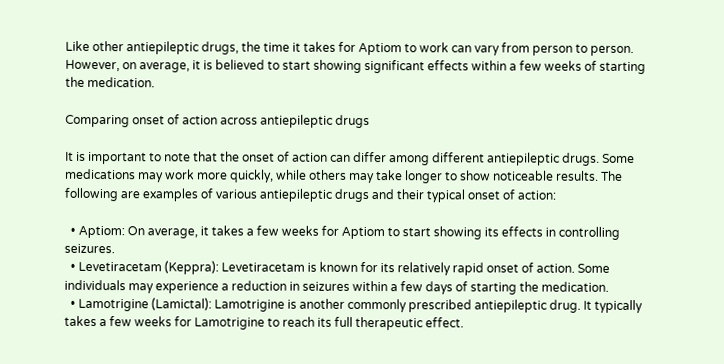Like other antiepileptic drugs, the time it takes for Aptiom to work can vary from person to person. However, on average, it is believed to start showing significant effects within a few weeks of starting the medication.

Comparing onset of action across antiepileptic drugs

It is important to note that the onset of action can differ among different antiepileptic drugs. Some medications may work more quickly, while others may take longer to show noticeable results. The following are examples of various antiepileptic drugs and their typical onset of action:

  • Aptiom: On average, it takes a few weeks for Aptiom to start showing its effects in controlling seizures.
  • Levetiracetam (Keppra): Levetiracetam is known for its relatively rapid onset of action. Some individuals may experience a reduction in seizures within a few days of starting the medication.
  • Lamotrigine (Lamictal): Lamotrigine is another commonly prescribed antiepileptic drug. It typically takes a few weeks for Lamotrigine to reach its full therapeutic effect.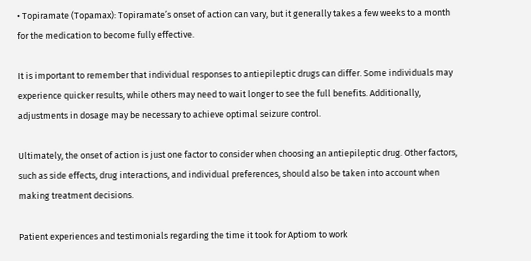• Topiramate (Topamax): Topiramate’s onset of action can vary, but it generally takes a few weeks to a month for the medication to become fully effective.

It is important to remember that individual responses to antiepileptic drugs can differ. Some individuals may experience quicker results, while others may need to wait longer to see the full benefits. Additionally, adjustments in dosage may be necessary to achieve optimal seizure control.

Ultimately, the onset of action is just one factor to consider when choosing an antiepileptic drug. Other factors, such as side effects, drug interactions, and individual preferences, should also be taken into account when making treatment decisions.

Patient experiences and testimonials regarding the time it took for Aptiom to work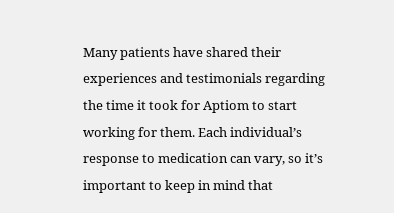Many patients have shared their experiences and testimonials regarding the time it took for Aptiom to start working for them. Each individual’s response to medication can vary, so it’s important to keep in mind that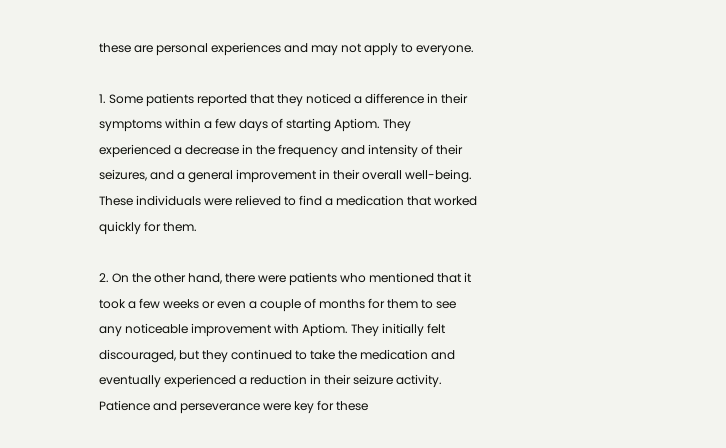these are personal experiences and may not apply to everyone.

1. Some patients reported that they noticed a difference in their symptoms within a few days of starting Aptiom. They experienced a decrease in the frequency and intensity of their seizures, and a general improvement in their overall well-being. These individuals were relieved to find a medication that worked quickly for them.

2. On the other hand, there were patients who mentioned that it took a few weeks or even a couple of months for them to see any noticeable improvement with Aptiom. They initially felt discouraged, but they continued to take the medication and eventually experienced a reduction in their seizure activity. Patience and perseverance were key for these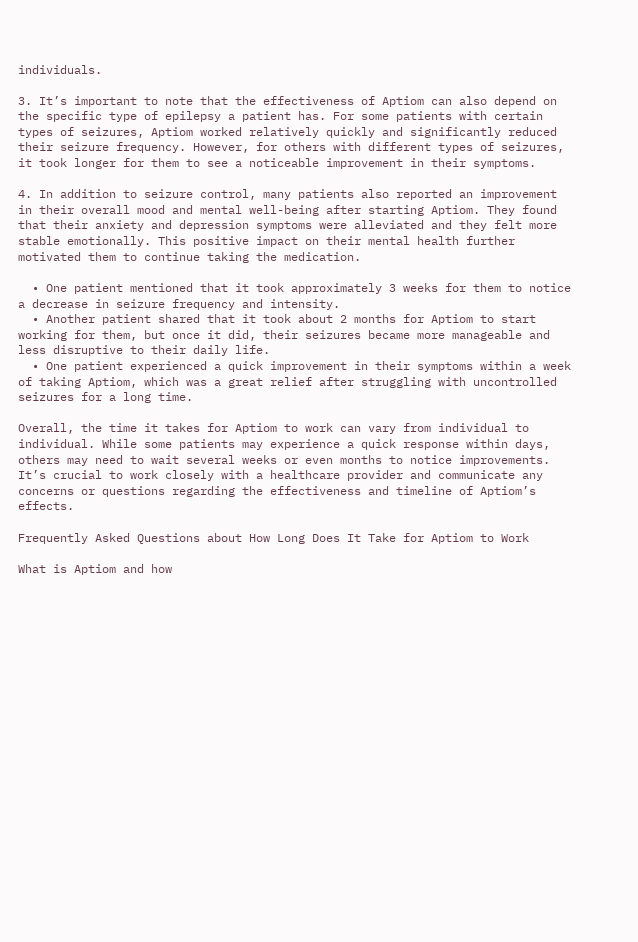individuals.

3. It’s important to note that the effectiveness of Aptiom can also depend on the specific type of epilepsy a patient has. For some patients with certain types of seizures, Aptiom worked relatively quickly and significantly reduced their seizure frequency. However, for others with different types of seizures, it took longer for them to see a noticeable improvement in their symptoms.

4. In addition to seizure control, many patients also reported an improvement in their overall mood and mental well-being after starting Aptiom. They found that their anxiety and depression symptoms were alleviated and they felt more stable emotionally. This positive impact on their mental health further motivated them to continue taking the medication.

  • One patient mentioned that it took approximately 3 weeks for them to notice a decrease in seizure frequency and intensity.
  • Another patient shared that it took about 2 months for Aptiom to start working for them, but once it did, their seizures became more manageable and less disruptive to their daily life.
  • One patient experienced a quick improvement in their symptoms within a week of taking Aptiom, which was a great relief after struggling with uncontrolled seizures for a long time.

Overall, the time it takes for Aptiom to work can vary from individual to individual. While some patients may experience a quick response within days, others may need to wait several weeks or even months to notice improvements. It’s crucial to work closely with a healthcare provider and communicate any concerns or questions regarding the effectiveness and timeline of Aptiom’s effects.

Frequently Asked Questions about How Long Does It Take for Aptiom to Work

What is Aptiom and how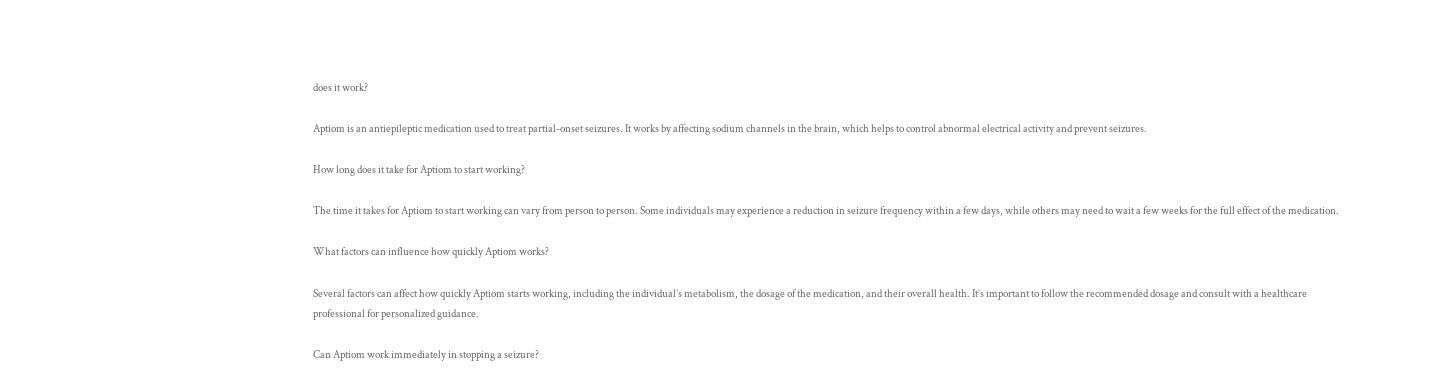does it work?

Aptiom is an antiepileptic medication used to treat partial-onset seizures. It works by affecting sodium channels in the brain, which helps to control abnormal electrical activity and prevent seizures.

How long does it take for Aptiom to start working?

The time it takes for Aptiom to start working can vary from person to person. Some individuals may experience a reduction in seizure frequency within a few days, while others may need to wait a few weeks for the full effect of the medication.

What factors can influence how quickly Aptiom works?

Several factors can affect how quickly Aptiom starts working, including the individual’s metabolism, the dosage of the medication, and their overall health. It’s important to follow the recommended dosage and consult with a healthcare professional for personalized guidance.

Can Aptiom work immediately in stopping a seizure?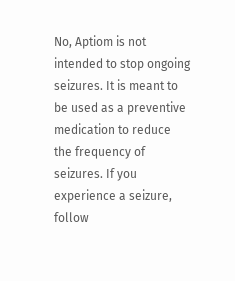No, Aptiom is not intended to stop ongoing seizures. It is meant to be used as a preventive medication to reduce the frequency of seizures. If you experience a seizure, follow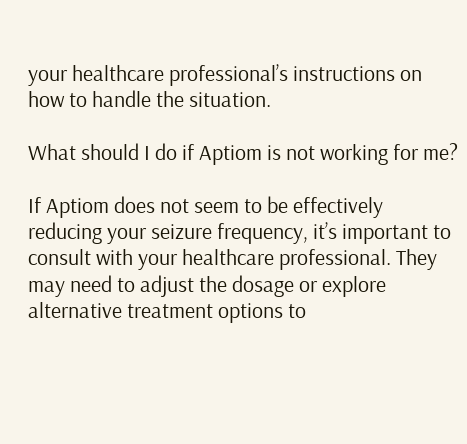your healthcare professional’s instructions on how to handle the situation.

What should I do if Aptiom is not working for me?

If Aptiom does not seem to be effectively reducing your seizure frequency, it’s important to consult with your healthcare professional. They may need to adjust the dosage or explore alternative treatment options to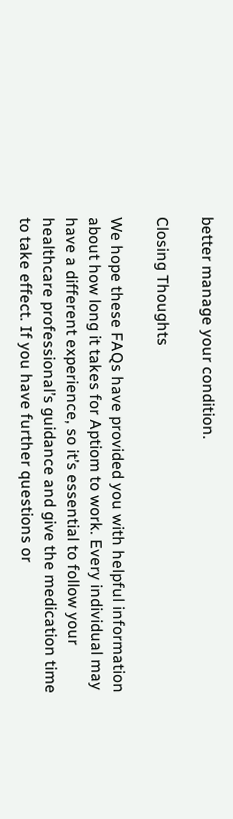better manage your condition.

Closing Thoughts

We hope these FAQs have provided you with helpful information about how long it takes for Aptiom to work. Every individual may have a different experience, so it’s essential to follow your healthcare professional’s guidance and give the medication time to take effect. If you have further questions or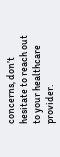concerns, don’t hesitate to reach out to your healthcare provider.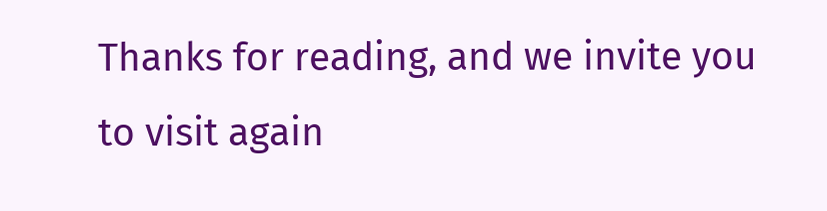Thanks for reading, and we invite you to visit again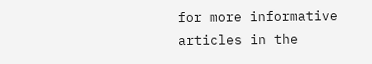for more informative articles in the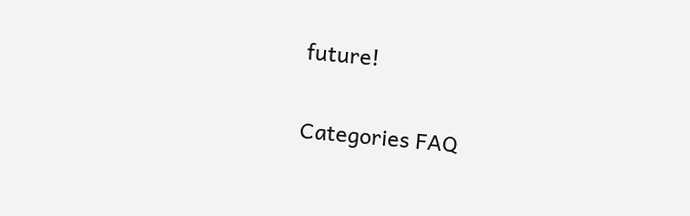future!

Categories FAQ